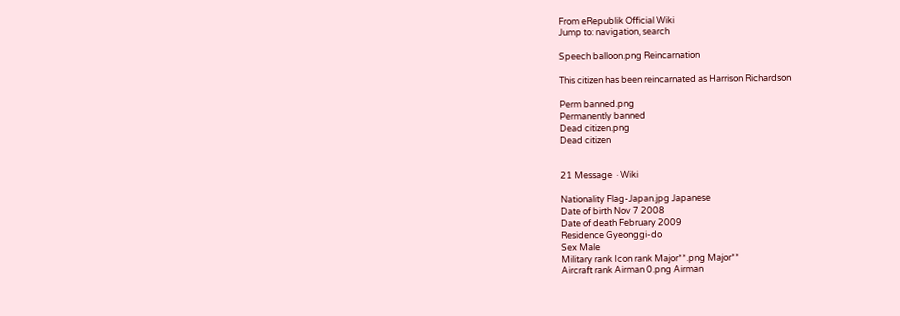From eRepublik Official Wiki
Jump to: navigation, search

Speech balloon.png Reincarnation

This citizen has been reincarnated as Harrison Richardson

Perm banned.png
Permanently banned
Dead citizen.png
Dead citizen


21 Message  · Wiki

Nationality Flag-Japan.jpg Japanese
Date of birth Nov 7 2008
Date of death February 2009
Residence Gyeonggi-do
Sex Male
Military rank Icon rank Major**.png Major**
Aircraft rank Airman 0.png Airman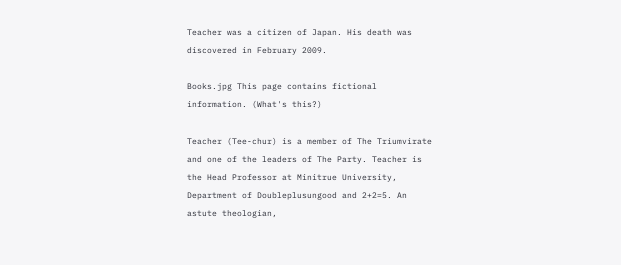Teacher was a citizen of Japan. His death was discovered in February 2009.

Books.jpg This page contains fictional information. (What's this?)

Teacher (Tee-chur) is a member of The Triumvirate and one of the leaders of The Party. Teacher is the Head Professor at Minitrue University, Department of Doubleplusungood and 2+2=5. An astute theologian,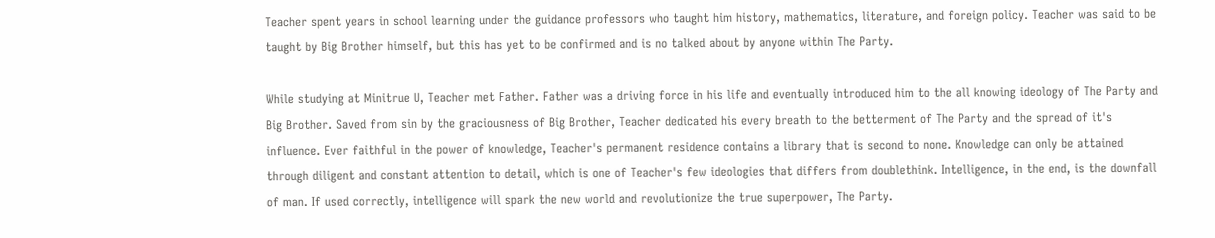Teacher spent years in school learning under the guidance professors who taught him history, mathematics, literature, and foreign policy. Teacher was said to be taught by Big Brother himself, but this has yet to be confirmed and is no talked about by anyone within The Party.

While studying at Minitrue U, Teacher met Father. Father was a driving force in his life and eventually introduced him to the all knowing ideology of The Party and Big Brother. Saved from sin by the graciousness of Big Brother, Teacher dedicated his every breath to the betterment of The Party and the spread of it's influence. Ever faithful in the power of knowledge, Teacher's permanent residence contains a library that is second to none. Knowledge can only be attained through diligent and constant attention to detail, which is one of Teacher's few ideologies that differs from doublethink. Intelligence, in the end, is the downfall of man. If used correctly, intelligence will spark the new world and revolutionize the true superpower, The Party.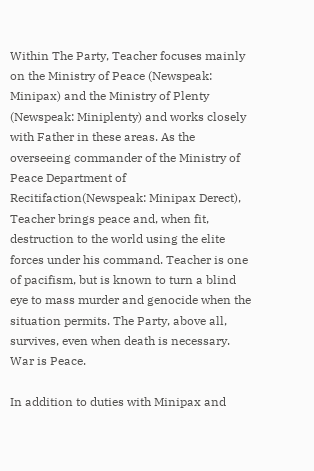Within The Party, Teacher focuses mainly on the Ministry of Peace (Newspeak: Minipax) and the Ministry of Plenty (Newspeak: Miniplenty) and works closely with Father in these areas. As the overseeing commander of the Ministry of Peace Department of Recitifaction(Newspeak: Minipax Derect), Teacher brings peace and, when fit, destruction to the world using the elite forces under his command. Teacher is one of pacifism, but is known to turn a blind eye to mass murder and genocide when the situation permits. The Party, above all, survives, even when death is necessary. War is Peace.

In addition to duties with Minipax and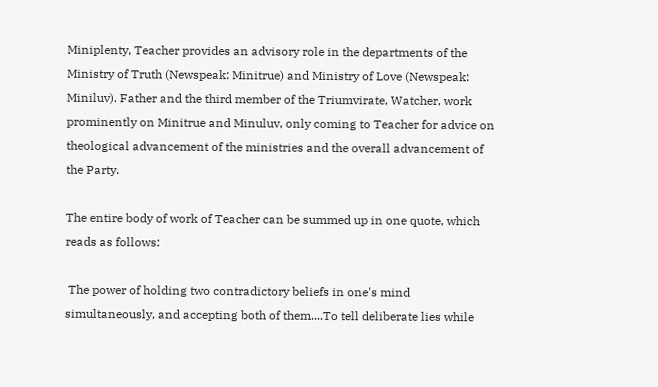Miniplenty, Teacher provides an advisory role in the departments of the Ministry of Truth (Newspeak: Minitrue) and Ministry of Love (Newspeak: Miniluv). Father and the third member of the Triumvirate, Watcher, work prominently on Minitrue and Minuluv, only coming to Teacher for advice on theological advancement of the ministries and the overall advancement of the Party.

The entire body of work of Teacher can be summed up in one quote, which reads as follows:

 The power of holding two contradictory beliefs in one's mind simultaneously, and accepting both of them....To tell deliberate lies while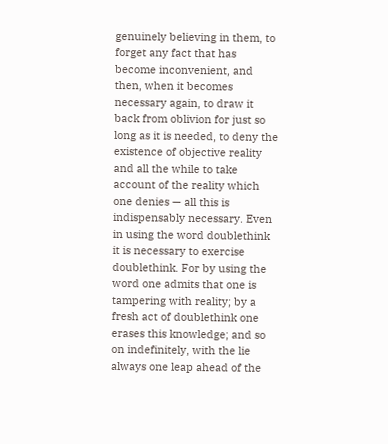genuinely believing in them, to forget any fact that has become inconvenient, and then, when it becomes necessary again, to draw it back from oblivion for just so long as it is needed, to deny the existence of objective reality and all the while to take account of the reality which one denies — all this is indispensably necessary. Even in using the word doublethink it is necessary to exercise doublethink. For by using the word one admits that one is tampering with reality; by a fresh act of doublethink one erases this knowledge; and so on indefinitely, with the lie always one leap ahead of the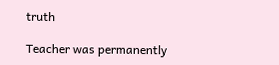truth

Teacher was permanently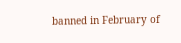banned in February of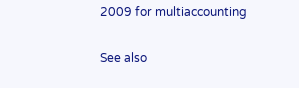2009 for multiaccounting

See also